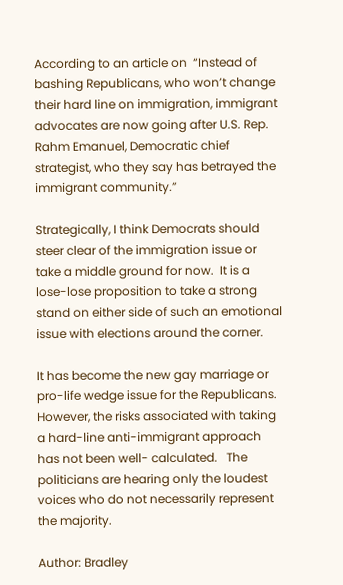According to an article on  “Instead of bashing Republicans, who won’t change their hard line on immigration, immigrant advocates are now going after U.S. Rep. Rahm Emanuel, Democratic chief strategist, who they say has betrayed the immigrant community.”

Strategically, I think Democrats should steer clear of the immigration issue or take a middle ground for now.  It is a lose-lose proposition to take a strong stand on either side of such an emotional issue with elections around the corner.

It has become the new gay marriage or pro-life wedge issue for the Republicans.  However, the risks associated with taking a hard-line anti-immigrant approach has not been well- calculated.   The politicians are hearing only the loudest voices who do not necessarily represent the majority.

Author: Bradley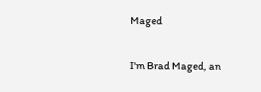Maged

I'm Brad Maged, an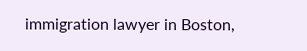immigration lawyer in Boston,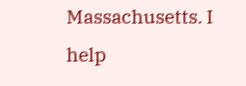Massachusetts. I help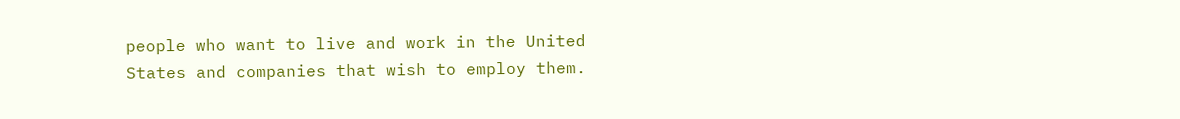people who want to live and work in the United States and companies that wish to employ them.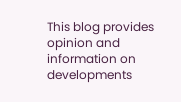This blog provides opinion and information on developments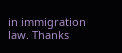in immigration law. Thanks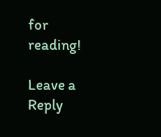for reading!

Leave a Reply